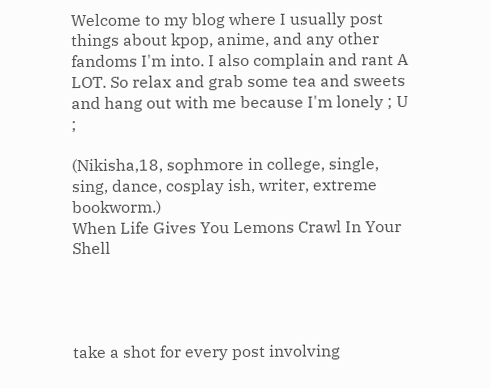Welcome to my blog where I usually post things about kpop, anime, and any other fandoms I'm into. I also complain and rant A LOT. So relax and grab some tea and sweets and hang out with me because I'm lonely ; U ;

(Nikisha,18, sophmore in college, single, sing, dance, cosplay ish, writer, extreme bookworm.)
When Life Gives You Lemons Crawl In Your Shell




take a shot for every post involving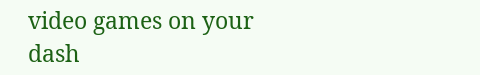video games on your dash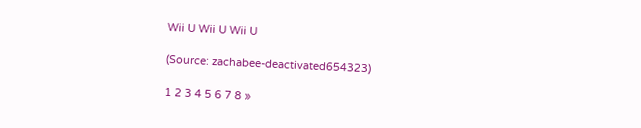Wii U Wii U Wii U

(Source: zachabee-deactivated654323)

1 2 3 4 5 6 7 8 »